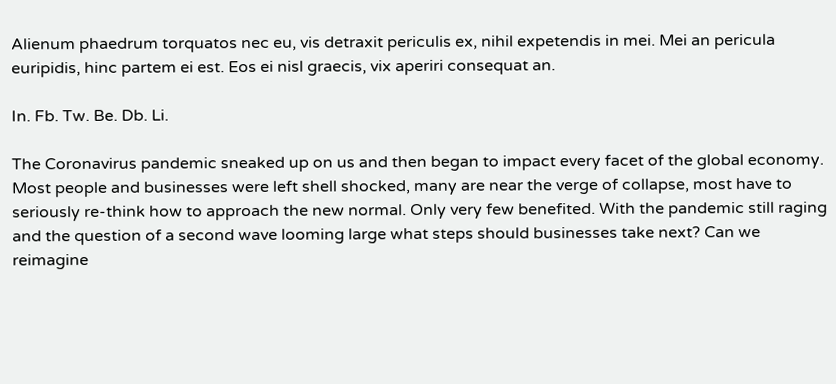Alienum phaedrum torquatos nec eu, vis detraxit periculis ex, nihil expetendis in mei. Mei an pericula euripidis, hinc partem ei est. Eos ei nisl graecis, vix aperiri consequat an.

In. Fb. Tw. Be. Db. Li.

The Coronavirus pandemic sneaked up on us and then began to impact every facet of the global economy. Most people and businesses were left shell shocked, many are near the verge of collapse, most have to seriously re-think how to approach the new normal. Only very few benefited. With the pandemic still raging and the question of a second wave looming large what steps should businesses take next? Can we reimagine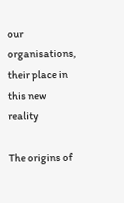our organisations, their place in this new reality

The origins of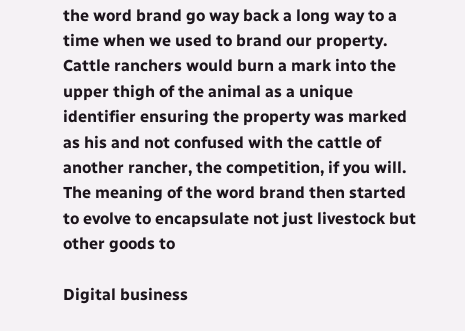the word brand go way back a long way to a time when we used to brand our property. Cattle ranchers would burn a mark into the upper thigh of the animal as a unique identifier ensuring the property was marked as his and not confused with the cattle of another rancher, the competition, if you will. The meaning of the word brand then started to evolve to encapsulate not just livestock but other goods to

Digital business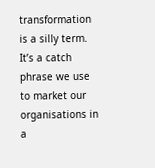transformation is a silly term. It’s a catch phrase we use to market our organisations in a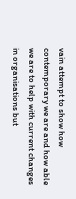vain attempt to show how contemporary we are and how able we are to help with current changes in organisations but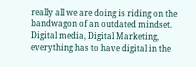really all we are doing is riding on the bandwagon of an outdated mindset. Digital media, Digital Marketing, everything has to have digital in the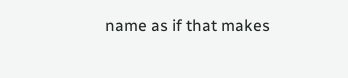name as if that makes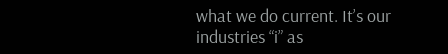what we do current. It’s our industries “i” as